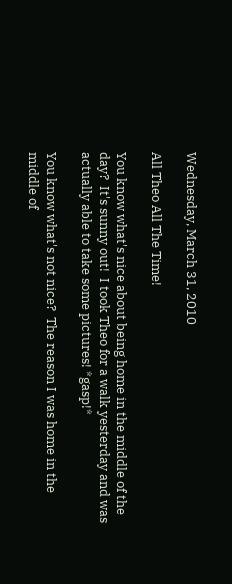Wednesday, March 31, 2010

All Theo All The Time!

You know what's nice about being home in the middle of the day?  It's sunny out!  I took Theo for a walk yesterday and was actually able to take some pictures! *gasp!*

You know what's not nice?  The reason I was home in the middle of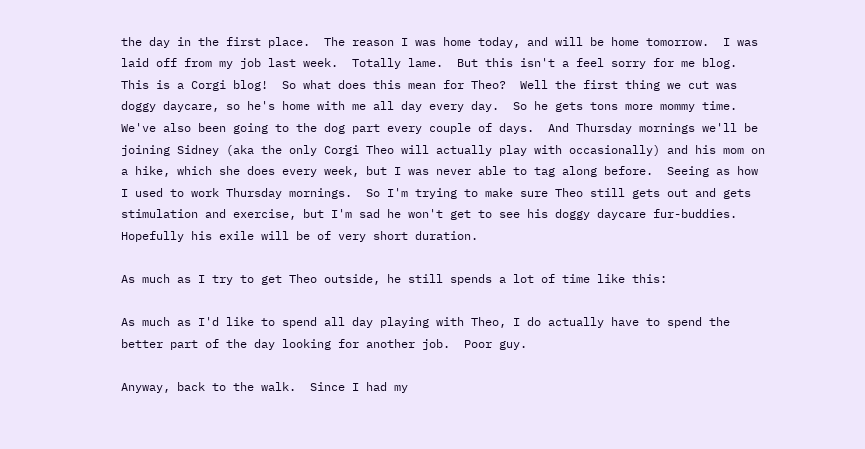the day in the first place.  The reason I was home today, and will be home tomorrow.  I was laid off from my job last week.  Totally lame.  But this isn't a feel sorry for me blog.  This is a Corgi blog!  So what does this mean for Theo?  Well the first thing we cut was doggy daycare, so he's home with me all day every day.  So he gets tons more mommy time.  We've also been going to the dog part every couple of days.  And Thursday mornings we'll be joining Sidney (aka the only Corgi Theo will actually play with occasionally) and his mom on a hike, which she does every week, but I was never able to tag along before.  Seeing as how I used to work Thursday mornings.  So I'm trying to make sure Theo still gets out and gets stimulation and exercise, but I'm sad he won't get to see his doggy daycare fur-buddies.  Hopefully his exile will be of very short duration.

As much as I try to get Theo outside, he still spends a lot of time like this:

As much as I'd like to spend all day playing with Theo, I do actually have to spend the better part of the day looking for another job.  Poor guy.

Anyway, back to the walk.  Since I had my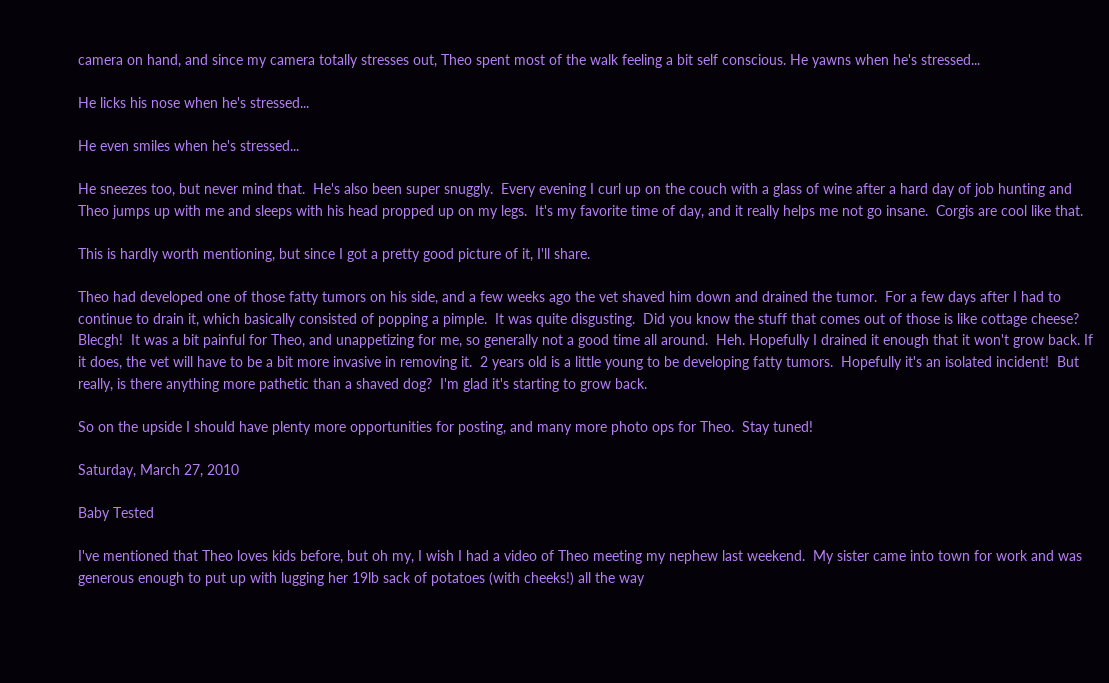camera on hand, and since my camera totally stresses out, Theo spent most of the walk feeling a bit self conscious. He yawns when he's stressed...

He licks his nose when he's stressed...

He even smiles when he's stressed...

He sneezes too, but never mind that.  He's also been super snuggly.  Every evening I curl up on the couch with a glass of wine after a hard day of job hunting and Theo jumps up with me and sleeps with his head propped up on my legs.  It's my favorite time of day, and it really helps me not go insane.  Corgis are cool like that.

This is hardly worth mentioning, but since I got a pretty good picture of it, I'll share.

Theo had developed one of those fatty tumors on his side, and a few weeks ago the vet shaved him down and drained the tumor.  For a few days after I had to continue to drain it, which basically consisted of popping a pimple.  It was quite disgusting.  Did you know the stuff that comes out of those is like cottage cheese?  Blecgh!  It was a bit painful for Theo, and unappetizing for me, so generally not a good time all around.  Heh. Hopefully I drained it enough that it won't grow back. If it does, the vet will have to be a bit more invasive in removing it.  2 years old is a little young to be developing fatty tumors.  Hopefully it's an isolated incident!  But really, is there anything more pathetic than a shaved dog?  I'm glad it's starting to grow back.

So on the upside I should have plenty more opportunities for posting, and many more photo ops for Theo.  Stay tuned!

Saturday, March 27, 2010

Baby Tested

I've mentioned that Theo loves kids before, but oh my, I wish I had a video of Theo meeting my nephew last weekend.  My sister came into town for work and was generous enough to put up with lugging her 19lb sack of potatoes (with cheeks!) all the way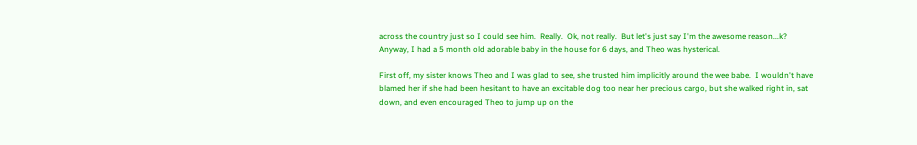across the country just so I could see him.  Really.  Ok, not really.  But let's just say I'm the awesome reason...k?  Anyway, I had a 5 month old adorable baby in the house for 6 days, and Theo was hysterical.

First off, my sister knows Theo and I was glad to see, she trusted him implicitly around the wee babe.  I wouldn't have blamed her if she had been hesitant to have an excitable dog too near her precious cargo, but she walked right in, sat down, and even encouraged Theo to jump up on the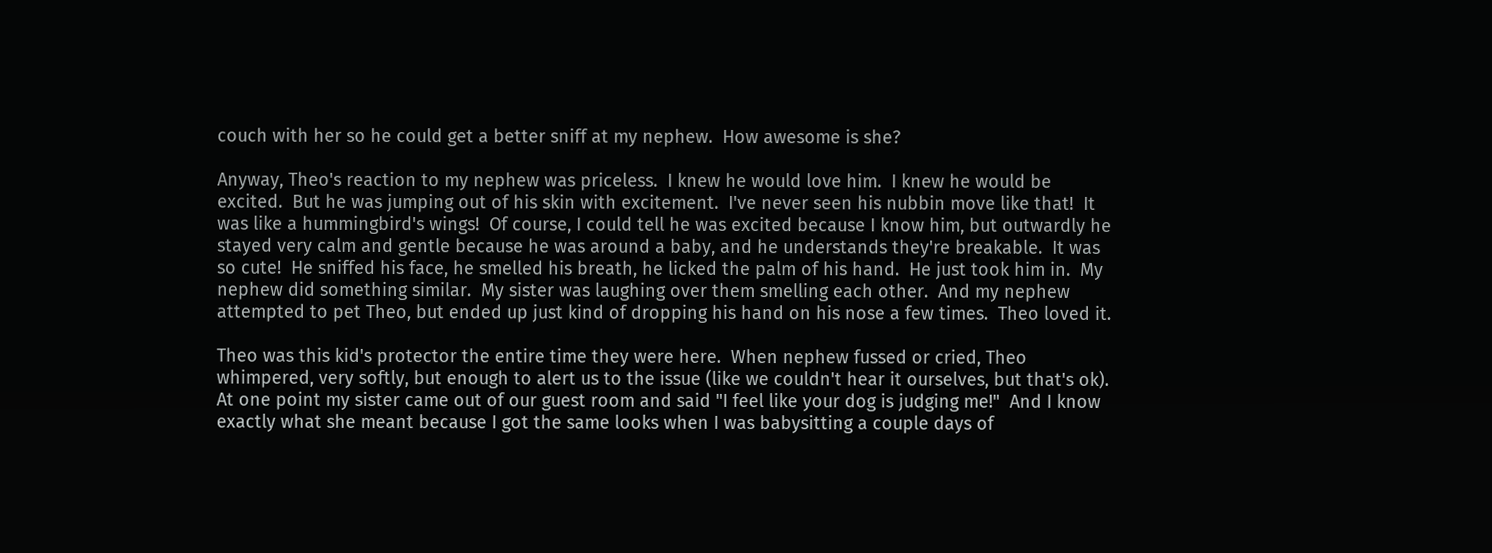couch with her so he could get a better sniff at my nephew.  How awesome is she?

Anyway, Theo's reaction to my nephew was priceless.  I knew he would love him.  I knew he would be excited.  But he was jumping out of his skin with excitement.  I've never seen his nubbin move like that!  It was like a hummingbird's wings!  Of course, I could tell he was excited because I know him, but outwardly he stayed very calm and gentle because he was around a baby, and he understands they're breakable.  It was so cute!  He sniffed his face, he smelled his breath, he licked the palm of his hand.  He just took him in.  My nephew did something similar.  My sister was laughing over them smelling each other.  And my nephew attempted to pet Theo, but ended up just kind of dropping his hand on his nose a few times.  Theo loved it.

Theo was this kid's protector the entire time they were here.  When nephew fussed or cried, Theo whimpered, very softly, but enough to alert us to the issue (like we couldn't hear it ourselves, but that's ok).  At one point my sister came out of our guest room and said "I feel like your dog is judging me!"  And I know exactly what she meant because I got the same looks when I was babysitting a couple days of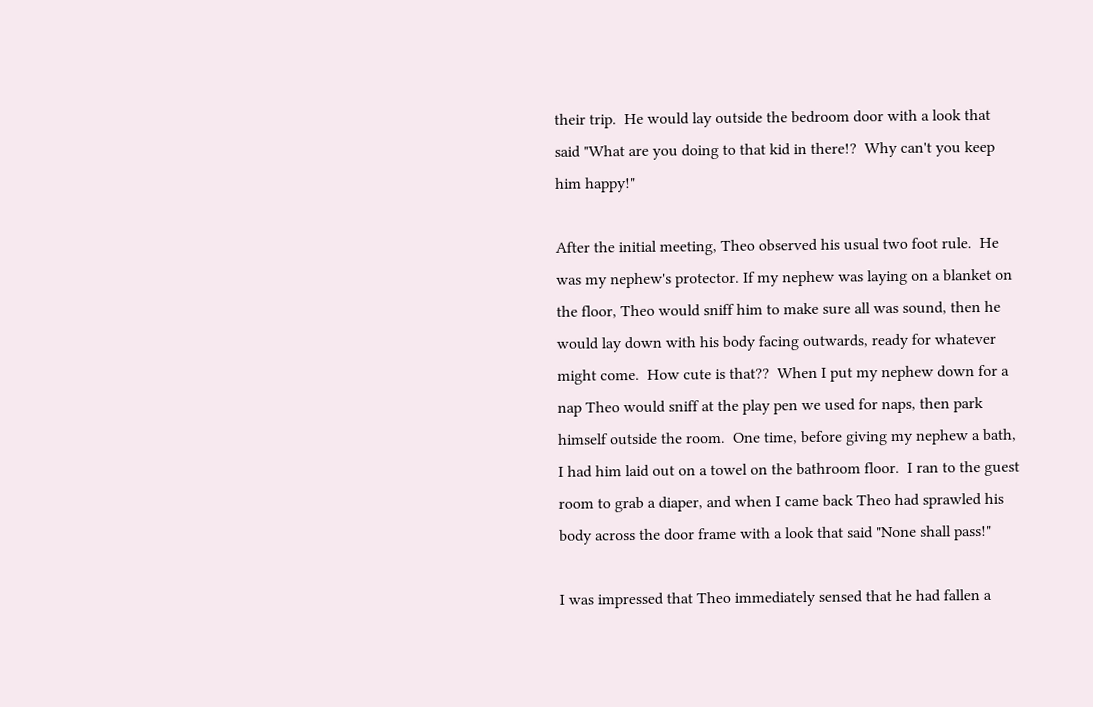their trip.  He would lay outside the bedroom door with a look that said "What are you doing to that kid in there!?  Why can't you keep him happy!"

After the initial meeting, Theo observed his usual two foot rule.  He was my nephew's protector. If my nephew was laying on a blanket on the floor, Theo would sniff him to make sure all was sound, then he would lay down with his body facing outwards, ready for whatever might come.  How cute is that??  When I put my nephew down for a nap Theo would sniff at the play pen we used for naps, then park himself outside the room.  One time, before giving my nephew a bath, I had him laid out on a towel on the bathroom floor.  I ran to the guest room to grab a diaper, and when I came back Theo had sprawled his body across the door frame with a look that said "None shall pass!"

I was impressed that Theo immediately sensed that he had fallen a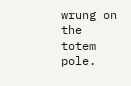wrung on the totem pole.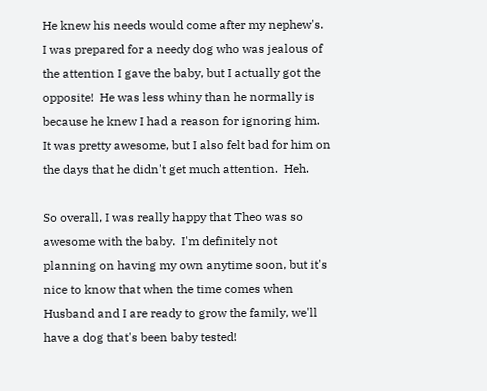He knew his needs would come after my nephew's.  I was prepared for a needy dog who was jealous of the attention I gave the baby, but I actually got the opposite!  He was less whiny than he normally is because he knew I had a reason for ignoring him.  It was pretty awesome, but I also felt bad for him on the days that he didn't get much attention.  Heh.

So overall, I was really happy that Theo was so awesome with the baby.  I'm definitely not planning on having my own anytime soon, but it's nice to know that when the time comes when Husband and I are ready to grow the family, we'll have a dog that's been baby tested!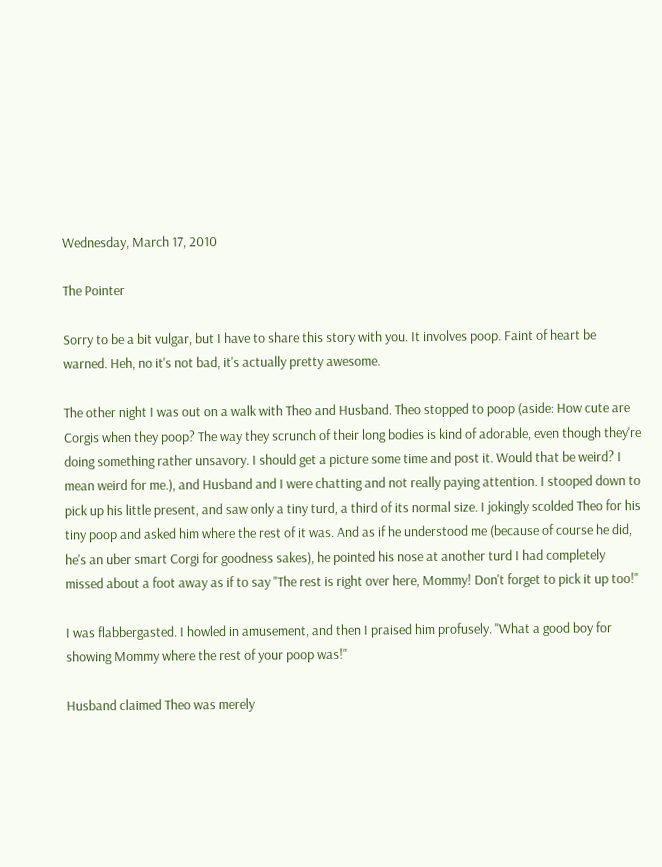Wednesday, March 17, 2010

The Pointer

Sorry to be a bit vulgar, but I have to share this story with you. It involves poop. Faint of heart be warned. Heh, no it's not bad, it's actually pretty awesome.

The other night I was out on a walk with Theo and Husband. Theo stopped to poop (aside: How cute are Corgis when they poop? The way they scrunch of their long bodies is kind of adorable, even though they're doing something rather unsavory. I should get a picture some time and post it. Would that be weird? I mean weird for me.), and Husband and I were chatting and not really paying attention. I stooped down to pick up his little present, and saw only a tiny turd, a third of its normal size. I jokingly scolded Theo for his tiny poop and asked him where the rest of it was. And as if he understood me (because of course he did, he's an uber smart Corgi for goodness sakes), he pointed his nose at another turd I had completely missed about a foot away as if to say "The rest is right over here, Mommy! Don't forget to pick it up too!"

I was flabbergasted. I howled in amusement, and then I praised him profusely. "What a good boy for showing Mommy where the rest of your poop was!"

Husband claimed Theo was merely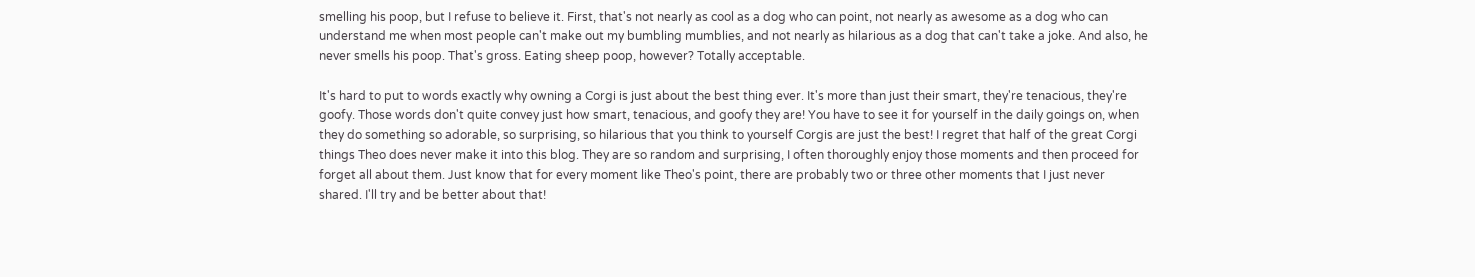smelling his poop, but I refuse to believe it. First, that's not nearly as cool as a dog who can point, not nearly as awesome as a dog who can understand me when most people can't make out my bumbling mumblies, and not nearly as hilarious as a dog that can't take a joke. And also, he never smells his poop. That's gross. Eating sheep poop, however? Totally acceptable.

It's hard to put to words exactly why owning a Corgi is just about the best thing ever. It's more than just their smart, they're tenacious, they're goofy. Those words don't quite convey just how smart, tenacious, and goofy they are! You have to see it for yourself in the daily goings on, when they do something so adorable, so surprising, so hilarious that you think to yourself Corgis are just the best! I regret that half of the great Corgi things Theo does never make it into this blog. They are so random and surprising, I often thoroughly enjoy those moments and then proceed for forget all about them. Just know that for every moment like Theo's point, there are probably two or three other moments that I just never shared. I'll try and be better about that!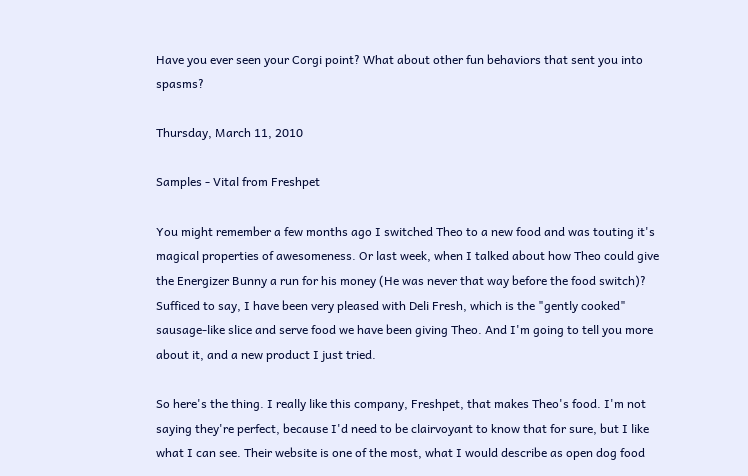Have you ever seen your Corgi point? What about other fun behaviors that sent you into spasms?

Thursday, March 11, 2010

Samples - Vital from Freshpet

You might remember a few months ago I switched Theo to a new food and was touting it's magical properties of awesomeness. Or last week, when I talked about how Theo could give the Energizer Bunny a run for his money (He was never that way before the food switch)? Sufficed to say, I have been very pleased with Deli Fresh, which is the "gently cooked" sausage-like slice and serve food we have been giving Theo. And I'm going to tell you more about it, and a new product I just tried.

So here's the thing. I really like this company, Freshpet, that makes Theo's food. I'm not saying they're perfect, because I'd need to be clairvoyant to know that for sure, but I like what I can see. Their website is one of the most, what I would describe as open dog food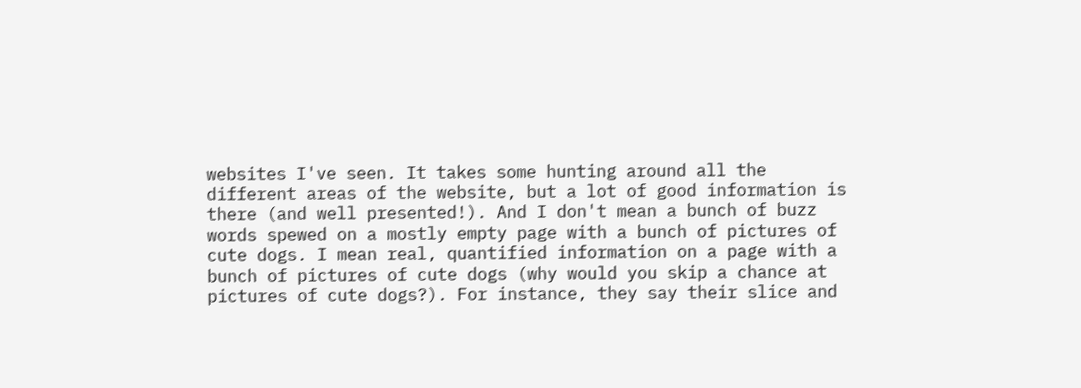websites I've seen. It takes some hunting around all the different areas of the website, but a lot of good information is there (and well presented!). And I don't mean a bunch of buzz words spewed on a mostly empty page with a bunch of pictures of cute dogs. I mean real, quantified information on a page with a bunch of pictures of cute dogs (why would you skip a chance at pictures of cute dogs?). For instance, they say their slice and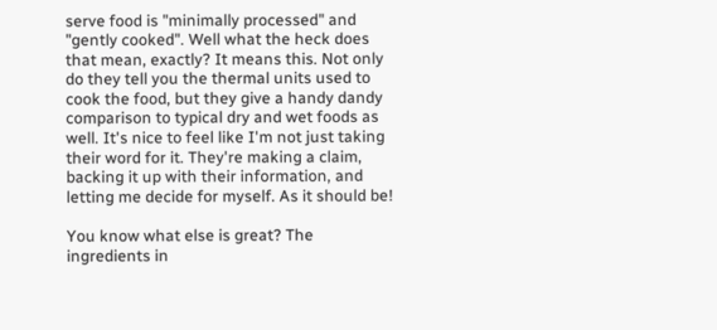serve food is "minimally processed" and "gently cooked". Well what the heck does that mean, exactly? It means this. Not only do they tell you the thermal units used to cook the food, but they give a handy dandy comparison to typical dry and wet foods as well. It's nice to feel like I'm not just taking their word for it. They're making a claim, backing it up with their information, and letting me decide for myself. As it should be!

You know what else is great? The ingredients in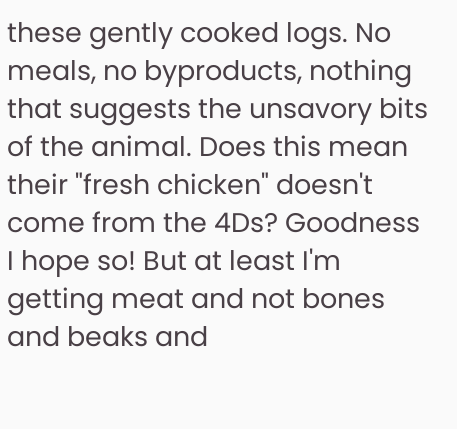these gently cooked logs. No meals, no byproducts, nothing that suggests the unsavory bits of the animal. Does this mean their "fresh chicken" doesn't come from the 4Ds? Goodness I hope so! But at least I'm getting meat and not bones and beaks and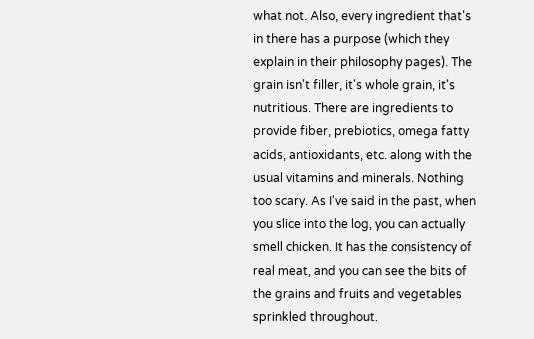what not. Also, every ingredient that's in there has a purpose (which they explain in their philosophy pages). The grain isn't filler, it's whole grain, it's nutritious. There are ingredients to provide fiber, prebiotics, omega fatty acids, antioxidants, etc. along with the usual vitamins and minerals. Nothing too scary. As I've said in the past, when you slice into the log, you can actually smell chicken. It has the consistency of real meat, and you can see the bits of the grains and fruits and vegetables sprinkled throughout.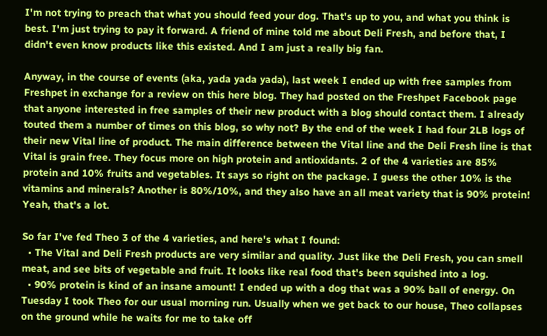I'm not trying to preach that what you should feed your dog. That's up to you, and what you think is best. I'm just trying to pay it forward. A friend of mine told me about Deli Fresh, and before that, I didn't even know products like this existed. And I am just a really big fan.

Anyway, in the course of events (aka, yada yada yada), last week I ended up with free samples from Freshpet in exchange for a review on this here blog. They had posted on the Freshpet Facebook page that anyone interested in free samples of their new product with a blog should contact them. I already touted them a number of times on this blog, so why not? By the end of the week I had four 2LB logs of their new Vital line of product. The main difference between the Vital line and the Deli Fresh line is that Vital is grain free. They focus more on high protein and antioxidants. 2 of the 4 varieties are 85% protein and 10% fruits and vegetables. It says so right on the package. I guess the other 10% is the vitamins and minerals? Another is 80%/10%, and they also have an all meat variety that is 90% protein! Yeah, that's a lot.

So far I've fed Theo 3 of the 4 varieties, and here's what I found:
  • The Vital and Deli Fresh products are very similar and quality. Just like the Deli Fresh, you can smell meat, and see bits of vegetable and fruit. It looks like real food that's been squished into a log.
  • 90% protein is kind of an insane amount! I ended up with a dog that was a 90% ball of energy. On Tuesday I took Theo for our usual morning run. Usually when we get back to our house, Theo collapses on the ground while he waits for me to take off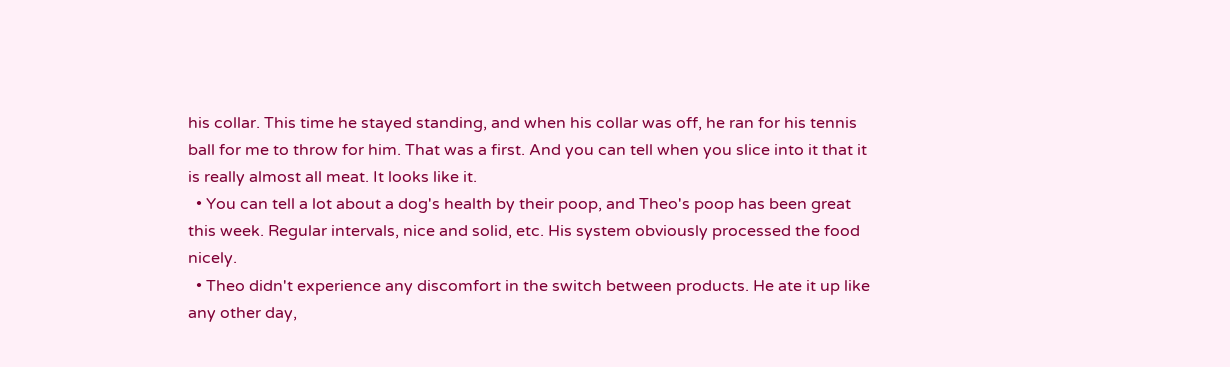his collar. This time he stayed standing, and when his collar was off, he ran for his tennis ball for me to throw for him. That was a first. And you can tell when you slice into it that it is really almost all meat. It looks like it.
  • You can tell a lot about a dog's health by their poop, and Theo's poop has been great this week. Regular intervals, nice and solid, etc. His system obviously processed the food nicely.
  • Theo didn't experience any discomfort in the switch between products. He ate it up like any other day,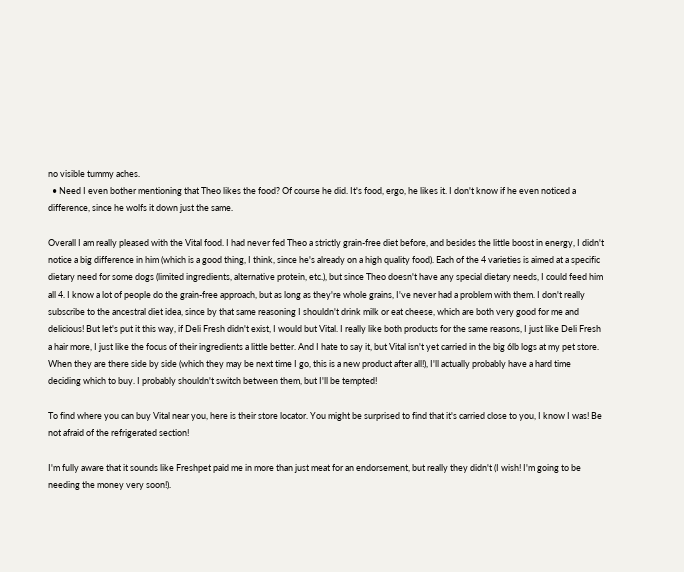no visible tummy aches.
  • Need I even bother mentioning that Theo likes the food? Of course he did. It's food, ergo, he likes it. I don't know if he even noticed a difference, since he wolfs it down just the same.

Overall I am really pleased with the Vital food. I had never fed Theo a strictly grain-free diet before, and besides the little boost in energy, I didn't notice a big difference in him (which is a good thing, I think, since he's already on a high quality food). Each of the 4 varieties is aimed at a specific dietary need for some dogs (limited ingredients, alternative protein, etc.), but since Theo doesn't have any special dietary needs, I could feed him all 4. I know a lot of people do the grain-free approach, but as long as they're whole grains, I've never had a problem with them. I don't really subscribe to the ancestral diet idea, since by that same reasoning I shouldn't drink milk or eat cheese, which are both very good for me and delicious! But let's put it this way, if Deli Fresh didn't exist, I would but Vital. I really like both products for the same reasons, I just like Deli Fresh a hair more, I just like the focus of their ingredients a little better. And I hate to say it, but Vital isn't yet carried in the big 6lb logs at my pet store. When they are there side by side (which they may be next time I go, this is a new product after all!), I'll actually probably have a hard time deciding which to buy. I probably shouldn't switch between them, but I'll be tempted!

To find where you can buy Vital near you, here is their store locator. You might be surprised to find that it's carried close to you, I know I was! Be not afraid of the refrigerated section!

I'm fully aware that it sounds like Freshpet paid me in more than just meat for an endorsement, but really they didn't (I wish! I'm going to be needing the money very soon!).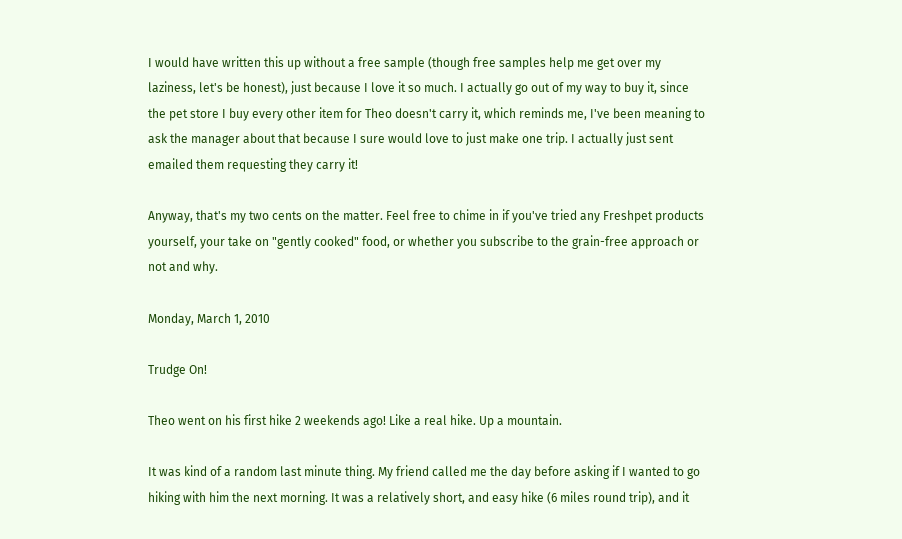I would have written this up without a free sample (though free samples help me get over my laziness, let's be honest), just because I love it so much. I actually go out of my way to buy it, since the pet store I buy every other item for Theo doesn't carry it, which reminds me, I've been meaning to ask the manager about that because I sure would love to just make one trip. I actually just sent emailed them requesting they carry it!

Anyway, that's my two cents on the matter. Feel free to chime in if you've tried any Freshpet products yourself, your take on "gently cooked" food, or whether you subscribe to the grain-free approach or not and why.

Monday, March 1, 2010

Trudge On!

Theo went on his first hike 2 weekends ago! Like a real hike. Up a mountain.

It was kind of a random last minute thing. My friend called me the day before asking if I wanted to go hiking with him the next morning. It was a relatively short, and easy hike (6 miles round trip), and it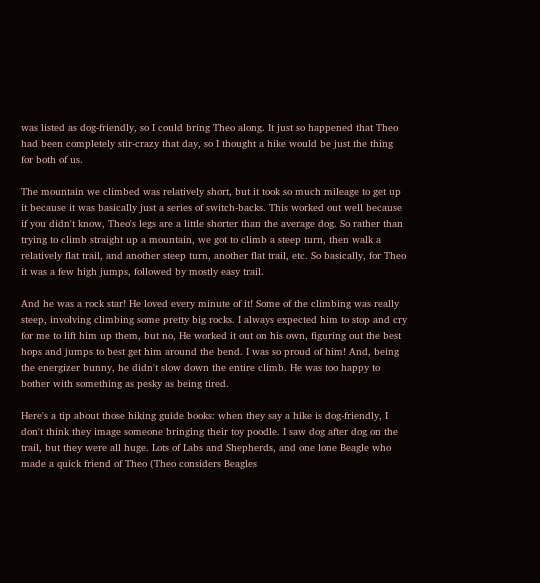was listed as dog-friendly, so I could bring Theo along. It just so happened that Theo had been completely stir-crazy that day, so I thought a hike would be just the thing for both of us.

The mountain we climbed was relatively short, but it took so much mileage to get up it because it was basically just a series of switch-backs. This worked out well because if you didn't know, Theo's legs are a little shorter than the average dog. So rather than trying to climb straight up a mountain, we got to climb a steep turn, then walk a relatively flat trail, and another steep turn, another flat trail, etc. So basically, for Theo it was a few high jumps, followed by mostly easy trail.

And he was a rock star! He loved every minute of it! Some of the climbing was really steep, involving climbing some pretty big rocks. I always expected him to stop and cry for me to lift him up them, but no, He worked it out on his own, figuring out the best hops and jumps to best get him around the bend. I was so proud of him! And, being the energizer bunny, he didn't slow down the entire climb. He was too happy to bother with something as pesky as being tired.

Here's a tip about those hiking guide books: when they say a hike is dog-friendly, I don't think they image someone bringing their toy poodle. I saw dog after dog on the trail, but they were all huge. Lots of Labs and Shepherds, and one lone Beagle who made a quick friend of Theo (Theo considers Beagles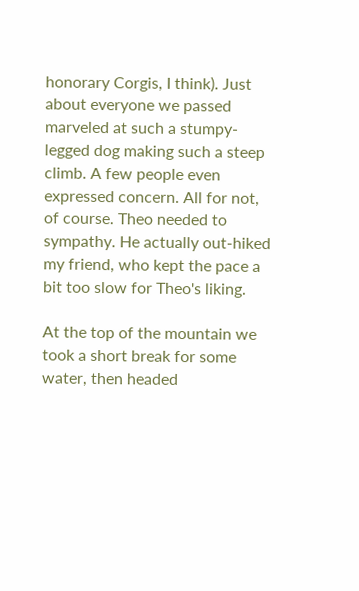honorary Corgis, I think). Just about everyone we passed marveled at such a stumpy-legged dog making such a steep climb. A few people even expressed concern. All for not, of course. Theo needed to sympathy. He actually out-hiked my friend, who kept the pace a bit too slow for Theo's liking.

At the top of the mountain we took a short break for some water, then headed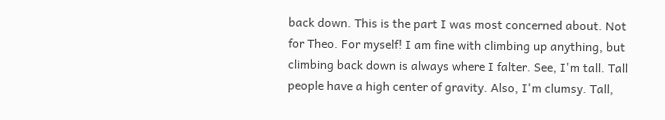back down. This is the part I was most concerned about. Not for Theo. For myself! I am fine with climbing up anything, but climbing back down is always where I falter. See, I'm tall. Tall people have a high center of gravity. Also, I'm clumsy. Tall,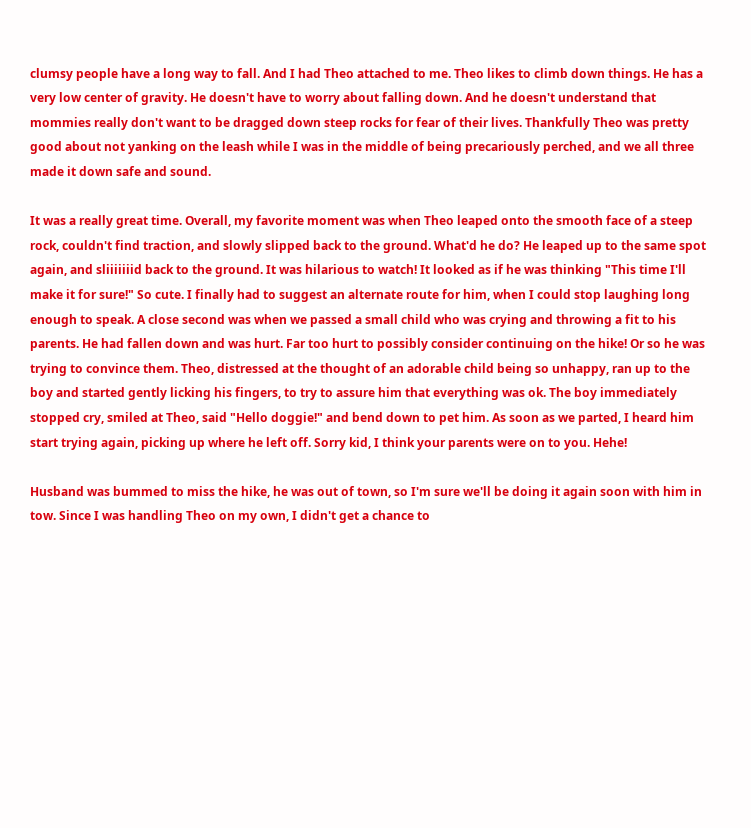clumsy people have a long way to fall. And I had Theo attached to me. Theo likes to climb down things. He has a very low center of gravity. He doesn't have to worry about falling down. And he doesn't understand that mommies really don't want to be dragged down steep rocks for fear of their lives. Thankfully Theo was pretty good about not yanking on the leash while I was in the middle of being precariously perched, and we all three made it down safe and sound.

It was a really great time. Overall, my favorite moment was when Theo leaped onto the smooth face of a steep rock, couldn't find traction, and slowly slipped back to the ground. What'd he do? He leaped up to the same spot again, and sliiiiiiid back to the ground. It was hilarious to watch! It looked as if he was thinking "This time I'll make it for sure!" So cute. I finally had to suggest an alternate route for him, when I could stop laughing long enough to speak. A close second was when we passed a small child who was crying and throwing a fit to his parents. He had fallen down and was hurt. Far too hurt to possibly consider continuing on the hike! Or so he was trying to convince them. Theo, distressed at the thought of an adorable child being so unhappy, ran up to the boy and started gently licking his fingers, to try to assure him that everything was ok. The boy immediately stopped cry, smiled at Theo, said "Hello doggie!" and bend down to pet him. As soon as we parted, I heard him start trying again, picking up where he left off. Sorry kid, I think your parents were on to you. Hehe!

Husband was bummed to miss the hike, he was out of town, so I'm sure we'll be doing it again soon with him in tow. Since I was handling Theo on my own, I didn't get a chance to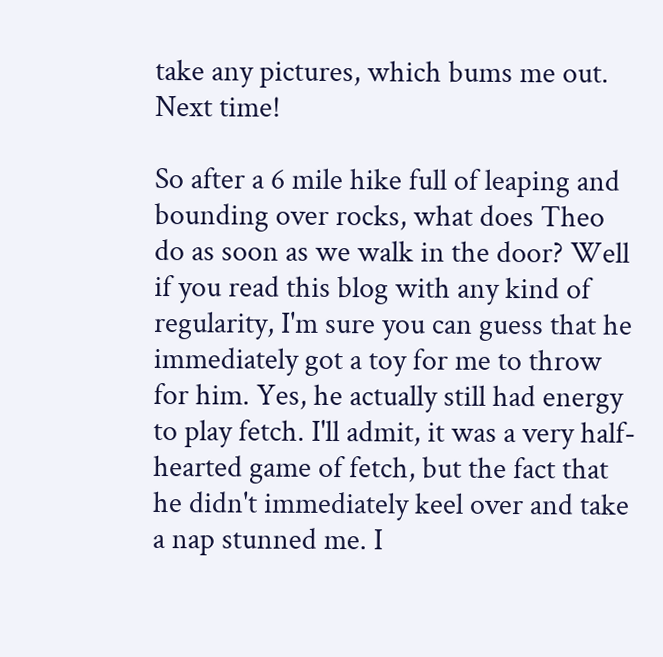take any pictures, which bums me out. Next time!

So after a 6 mile hike full of leaping and bounding over rocks, what does Theo do as soon as we walk in the door? Well if you read this blog with any kind of regularity, I'm sure you can guess that he immediately got a toy for me to throw for him. Yes, he actually still had energy to play fetch. I'll admit, it was a very half-hearted game of fetch, but the fact that he didn't immediately keel over and take a nap stunned me. I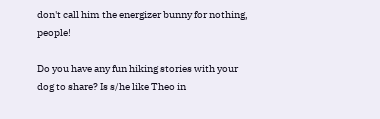don't call him the energizer bunny for nothing, people!

Do you have any fun hiking stories with your dog to share? Is s/he like Theo in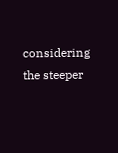considering the steeper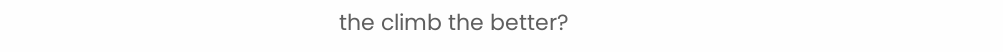the climb the better?